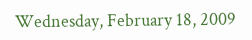Wednesday, February 18, 2009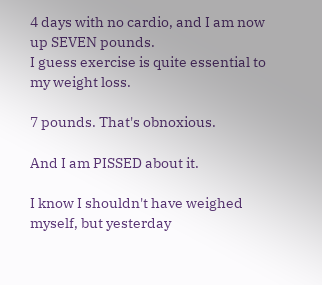4 days with no cardio, and I am now up SEVEN pounds.
I guess exercise is quite essential to my weight loss.

7 pounds. That's obnoxious.

And I am PISSED about it.

I know I shouldn't have weighed myself, but yesterday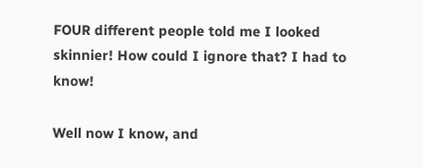FOUR different people told me I looked skinnier! How could I ignore that? I had to know!

Well now I know, and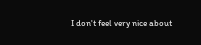I don't feel very nice about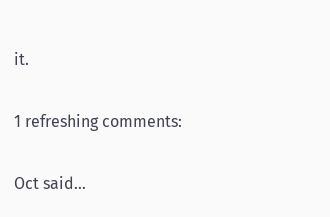it.

1 refreshing comments:

Oct said...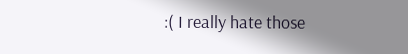:( I really hate those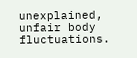unexplained, unfair body fluctuations.